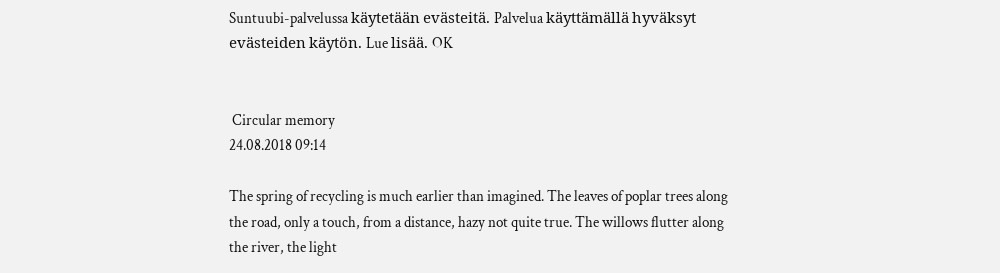Suntuubi-palvelussa käytetään evästeitä. Palvelua käyttämällä hyväksyt evästeiden käytön. Lue lisää. OK


 Circular memory
24.08.2018 09:14

The spring of recycling is much earlier than imagined. The leaves of poplar trees along the road, only a touch, from a distance, hazy not quite true. The willows flutter along the river, the light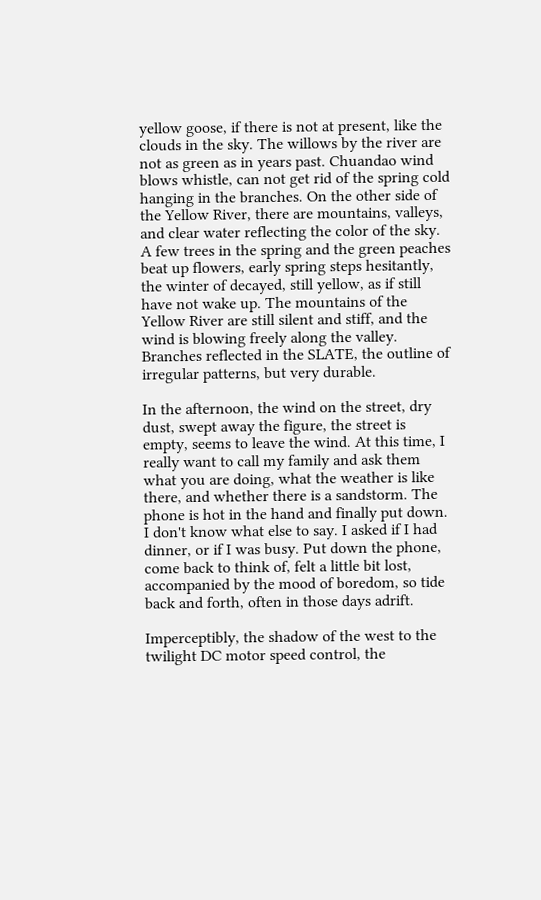yellow goose, if there is not at present, like the clouds in the sky. The willows by the river are not as green as in years past. Chuandao wind blows whistle, can not get rid of the spring cold hanging in the branches. On the other side of the Yellow River, there are mountains, valleys, and clear water reflecting the color of the sky. A few trees in the spring and the green peaches beat up flowers, early spring steps hesitantly, the winter of decayed, still yellow, as if still have not wake up. The mountains of the Yellow River are still silent and stiff, and the wind is blowing freely along the valley. Branches reflected in the SLATE, the outline of irregular patterns, but very durable.

In the afternoon, the wind on the street, dry dust, swept away the figure, the street is empty, seems to leave the wind. At this time, I really want to call my family and ask them what you are doing, what the weather is like there, and whether there is a sandstorm. The phone is hot in the hand and finally put down. I don't know what else to say. I asked if I had dinner, or if I was busy. Put down the phone, come back to think of, felt a little bit lost, accompanied by the mood of boredom, so tide back and forth, often in those days adrift.

Imperceptibly, the shadow of the west to the twilight DC motor speed control, the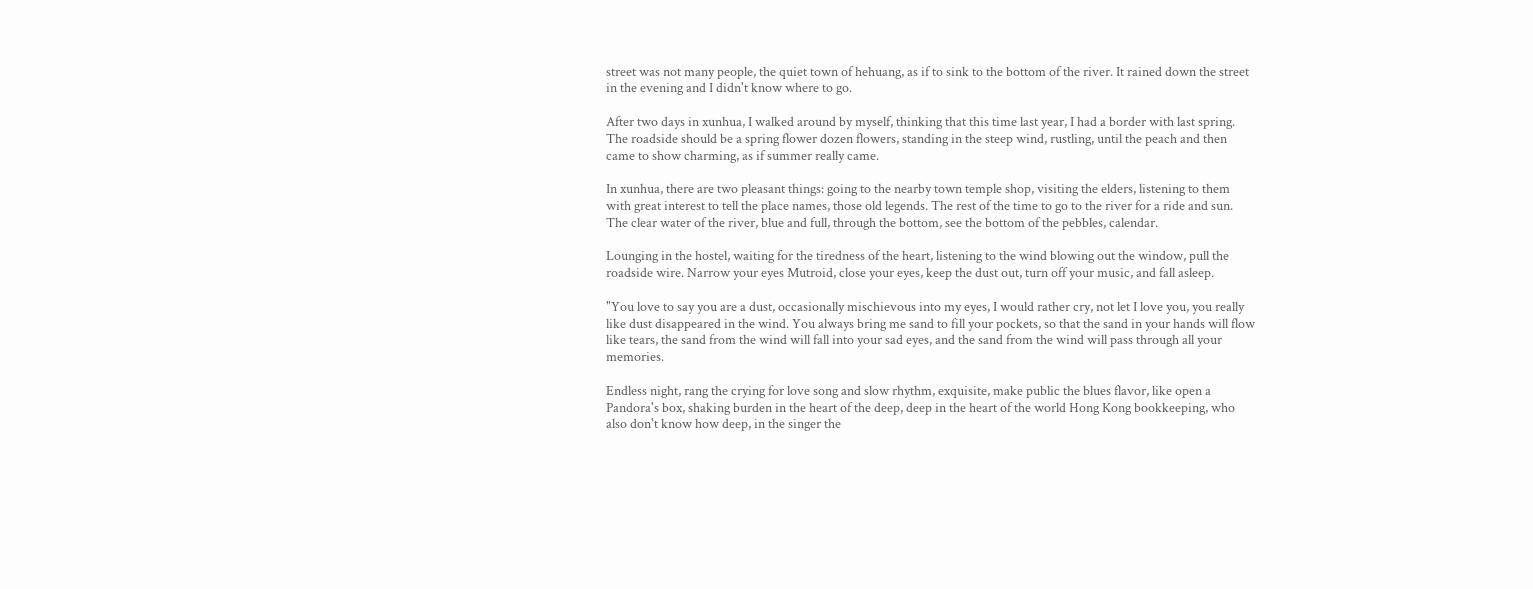street was not many people, the quiet town of hehuang, as if to sink to the bottom of the river. It rained down the street in the evening and I didn't know where to go.

After two days in xunhua, I walked around by myself, thinking that this time last year, I had a border with last spring. The roadside should be a spring flower dozen flowers, standing in the steep wind, rustling, until the peach and then came to show charming, as if summer really came.

In xunhua, there are two pleasant things: going to the nearby town temple shop, visiting the elders, listening to them with great interest to tell the place names, those old legends. The rest of the time to go to the river for a ride and sun. The clear water of the river, blue and full, through the bottom, see the bottom of the pebbles, calendar.

Lounging in the hostel, waiting for the tiredness of the heart, listening to the wind blowing out the window, pull the roadside wire. Narrow your eyes Mutroid, close your eyes, keep the dust out, turn off your music, and fall asleep.

"You love to say you are a dust, occasionally mischievous into my eyes, I would rather cry, not let I love you, you really like dust disappeared in the wind. You always bring me sand to fill your pockets, so that the sand in your hands will flow like tears, the sand from the wind will fall into your sad eyes, and the sand from the wind will pass through all your memories.

Endless night, rang the crying for love song and slow rhythm, exquisite, make public the blues flavor, like open a Pandora's box, shaking burden in the heart of the deep, deep in the heart of the world Hong Kong bookkeeping, who also don't know how deep, in the singer the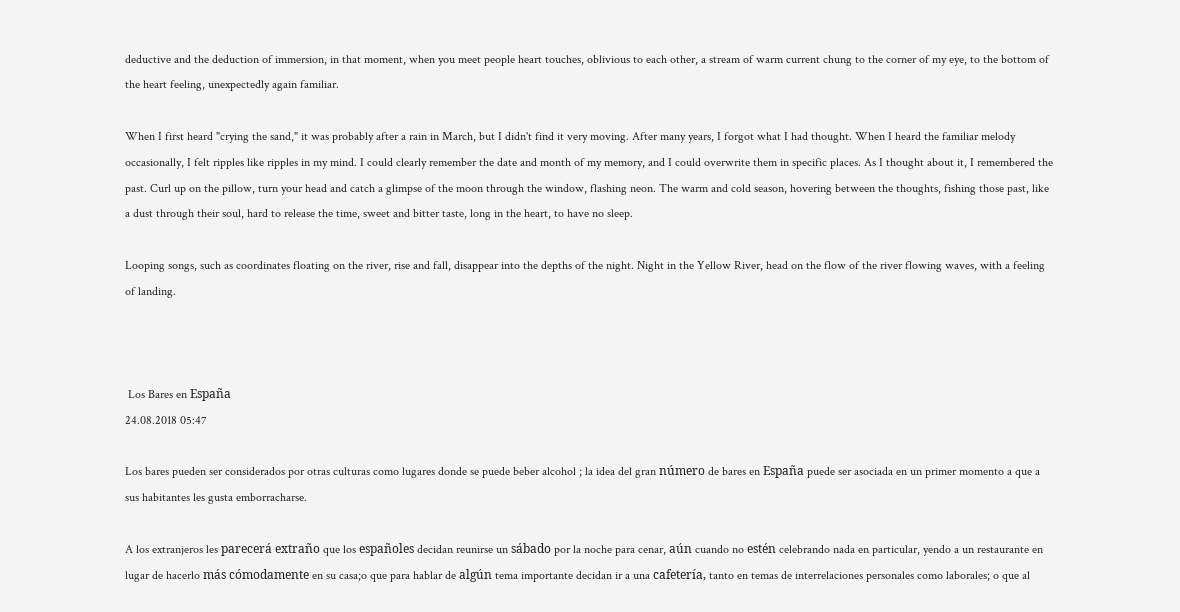deductive and the deduction of immersion, in that moment, when you meet people heart touches, oblivious to each other, a stream of warm current chung to the corner of my eye, to the bottom of the heart feeling, unexpectedly again familiar.

When I first heard "crying the sand," it was probably after a rain in March, but I didn't find it very moving. After many years, I forgot what I had thought. When I heard the familiar melody occasionally, I felt ripples like ripples in my mind. I could clearly remember the date and month of my memory, and I could overwrite them in specific places. As I thought about it, I remembered the past. Curl up on the pillow, turn your head and catch a glimpse of the moon through the window, flashing neon. The warm and cold season, hovering between the thoughts, fishing those past, like a dust through their soul, hard to release the time, sweet and bitter taste, long in the heart, to have no sleep.

Looping songs, such as coordinates floating on the river, rise and fall, disappear into the depths of the night. Night in the Yellow River, head on the flow of the river flowing waves, with a feeling of landing.



 Los Bares en España
24.08.2018 05:47

Los bares pueden ser considerados por otras culturas como lugares donde se puede beber alcohol ; la idea del gran número de bares en España puede ser asociada en un primer momento a que a sus habitantes les gusta emborracharse.

A los extranjeros les parecerá extraño que los españoles decidan reunirse un sábado por la noche para cenar, aún cuando no estén celebrando nada en particular, yendo a un restaurante en lugar de hacerlo más cómodamente en su casa;o que para hablar de algún tema importante decidan ir a una cafetería, tanto en temas de interrelaciones personales como laborales; o que al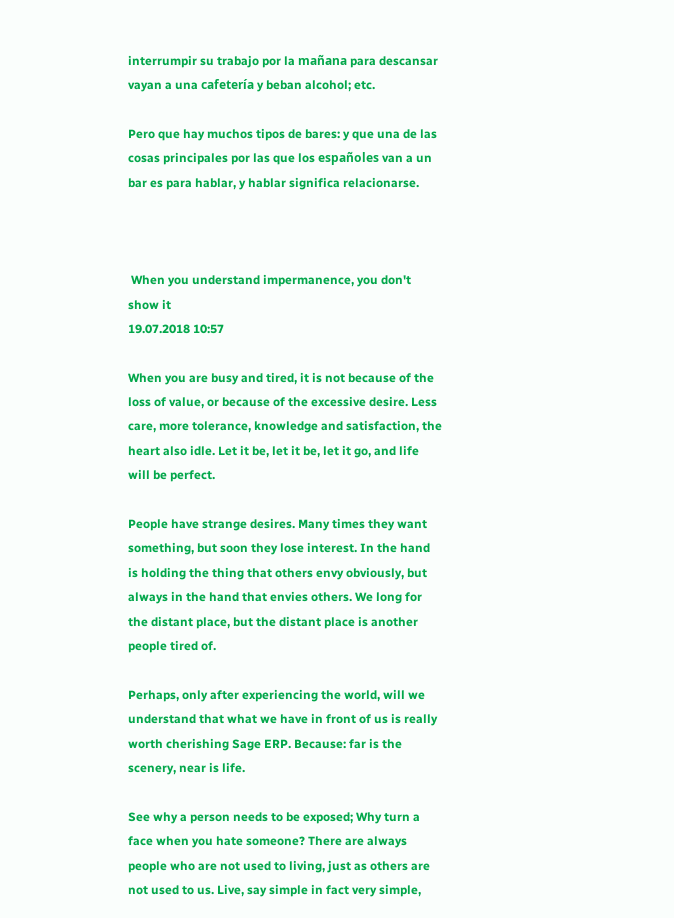interrumpir su trabajo por la mañana para descansar vayan a una cafetería y beban alcohol; etc.

Pero que hay muchos tipos de bares: y que una de las cosas principales por las que los españoles van a un bar es para hablar, y hablar significa relacionarse.



 When you understand impermanence, you don't show it
19.07.2018 10:57

When you are busy and tired, it is not because of the loss of value, or because of the excessive desire. Less care, more tolerance, knowledge and satisfaction, the heart also idle. Let it be, let it be, let it go, and life will be perfect.

People have strange desires. Many times they want something, but soon they lose interest. In the hand is holding the thing that others envy obviously, but always in the hand that envies others. We long for the distant place, but the distant place is another people tired of.

Perhaps, only after experiencing the world, will we understand that what we have in front of us is really worth cherishing Sage ERP. Because: far is the scenery, near is life.

See why a person needs to be exposed; Why turn a face when you hate someone? There are always people who are not used to living, just as others are not used to us. Live, say simple in fact very simple,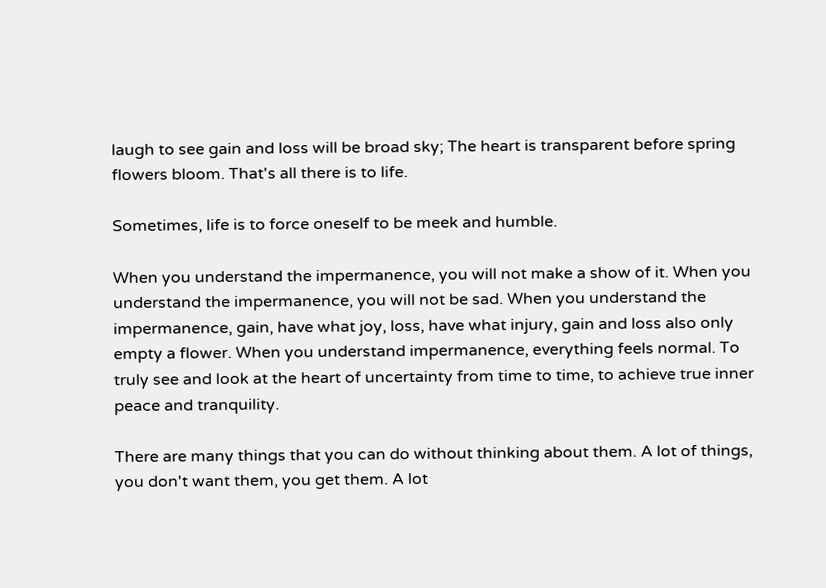laugh to see gain and loss will be broad sky; The heart is transparent before spring flowers bloom. That's all there is to life.

Sometimes, life is to force oneself to be meek and humble.

When you understand the impermanence, you will not make a show of it. When you understand the impermanence, you will not be sad. When you understand the impermanence, gain, have what joy, loss, have what injury, gain and loss also only empty a flower. When you understand impermanence, everything feels normal. To truly see and look at the heart of uncertainty from time to time, to achieve true inner peace and tranquility.

There are many things that you can do without thinking about them. A lot of things, you don't want them, you get them. A lot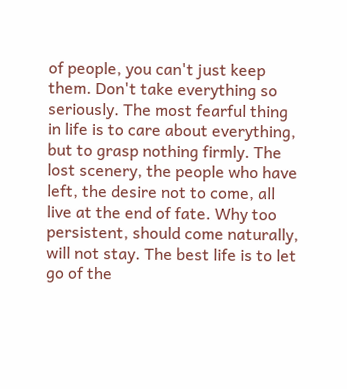of people, you can't just keep them. Don't take everything so seriously. The most fearful thing in life is to care about everything, but to grasp nothing firmly. The lost scenery, the people who have left, the desire not to come, all live at the end of fate. Why too persistent, should come naturally, will not stay. The best life is to let go of the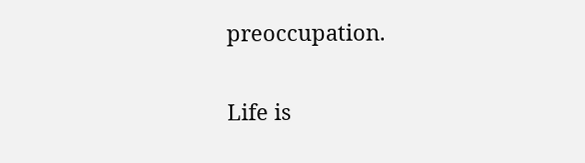preoccupation.

Life is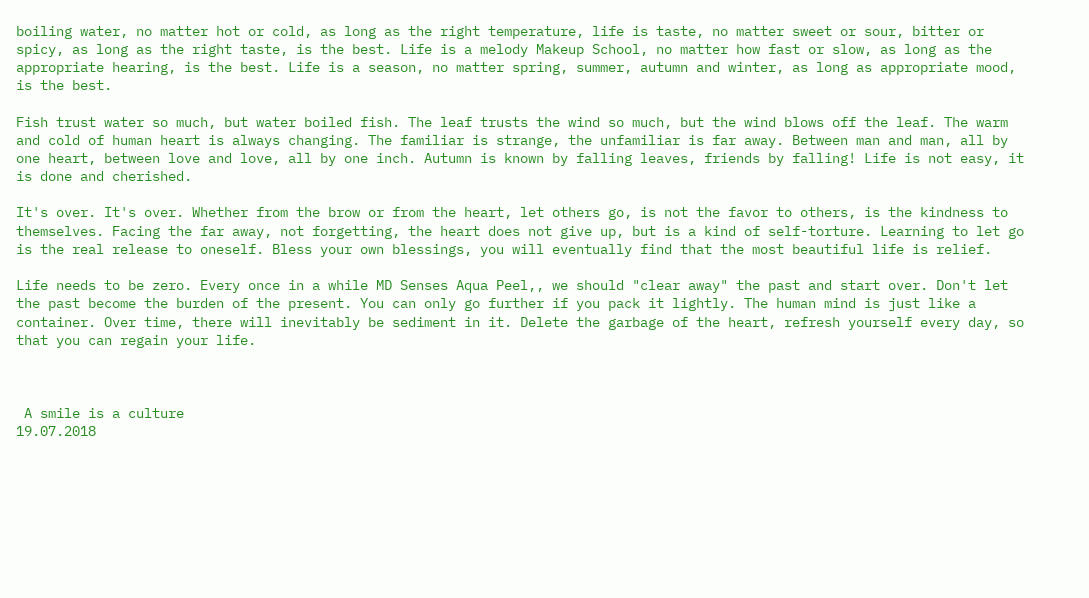boiling water, no matter hot or cold, as long as the right temperature, life is taste, no matter sweet or sour, bitter or spicy, as long as the right taste, is the best. Life is a melody Makeup School, no matter how fast or slow, as long as the appropriate hearing, is the best. Life is a season, no matter spring, summer, autumn and winter, as long as appropriate mood, is the best.

Fish trust water so much, but water boiled fish. The leaf trusts the wind so much, but the wind blows off the leaf. The warm and cold of human heart is always changing. The familiar is strange, the unfamiliar is far away. Between man and man, all by one heart, between love and love, all by one inch. Autumn is known by falling leaves, friends by falling! Life is not easy, it is done and cherished.

It's over. It's over. Whether from the brow or from the heart, let others go, is not the favor to others, is the kindness to themselves. Facing the far away, not forgetting, the heart does not give up, but is a kind of self-torture. Learning to let go is the real release to oneself. Bless your own blessings, you will eventually find that the most beautiful life is relief.

Life needs to be zero. Every once in a while MD Senses Aqua Peel,, we should "clear away" the past and start over. Don't let the past become the burden of the present. You can only go further if you pack it lightly. The human mind is just like a container. Over time, there will inevitably be sediment in it. Delete the garbage of the heart, refresh yourself every day, so that you can regain your life.



 A smile is a culture
19.07.2018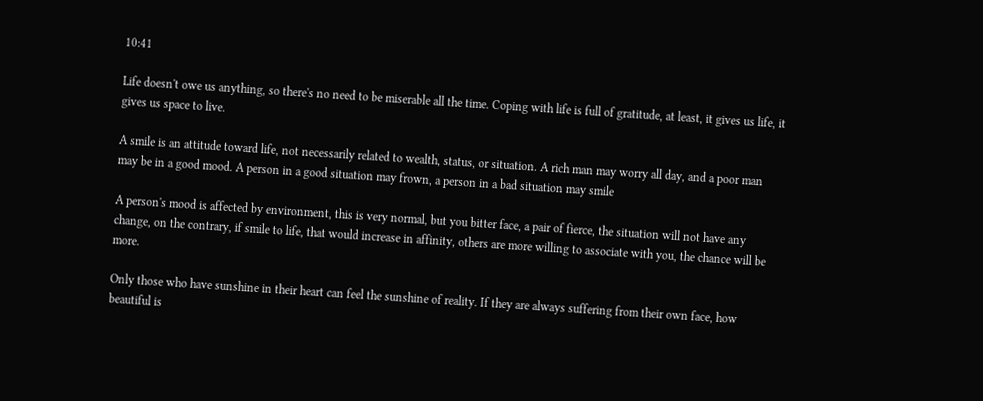10:41

Life doesn't owe us anything, so there's no need to be miserable all the time. Coping with life is full of gratitude, at least, it gives us life, it gives us space to live.

A smile is an attitude toward life, not necessarily related to wealth, status, or situation. A rich man may worry all day, and a poor man may be in a good mood. A person in a good situation may frown, a person in a bad situation may smile

A person's mood is affected by environment, this is very normal, but you bitter face, a pair of fierce, the situation will not have any change, on the contrary, if smile to life, that would increase in affinity, others are more willing to associate with you, the chance will be more.

Only those who have sunshine in their heart can feel the sunshine of reality. If they are always suffering from their own face, how beautiful is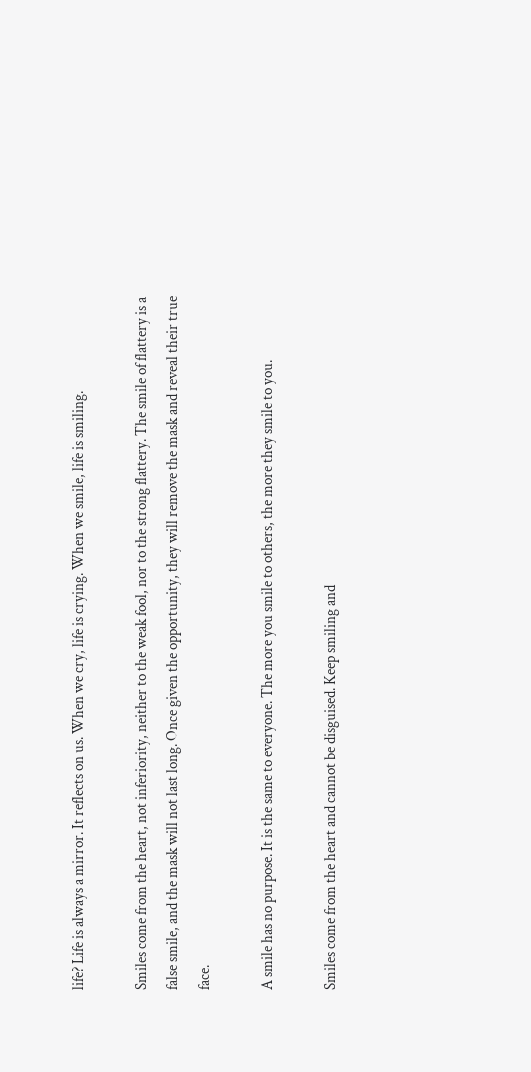life? Life is always a mirror. It reflects on us. When we cry, life is crying. When we smile, life is smiling.

Smiles come from the heart, not inferiority, neither to the weak fool, nor to the strong flattery. The smile of flattery is a false smile, and the mask will not last long. Once given the opportunity, they will remove the mask and reveal their true face.

A smile has no purpose. It is the same to everyone. The more you smile to others, the more they smile to you.

Smiles come from the heart and cannot be disguised. Keep smiling and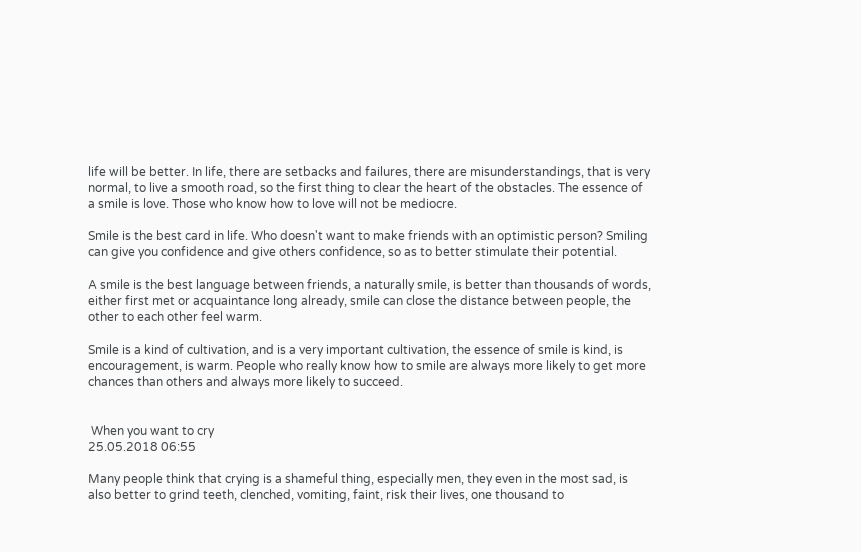life will be better. In life, there are setbacks and failures, there are misunderstandings, that is very normal, to live a smooth road, so the first thing to clear the heart of the obstacles. The essence of a smile is love. Those who know how to love will not be mediocre.

Smile is the best card in life. Who doesn't want to make friends with an optimistic person? Smiling can give you confidence and give others confidence, so as to better stimulate their potential.

A smile is the best language between friends, a naturally smile, is better than thousands of words, either first met or acquaintance long already, smile can close the distance between people, the other to each other feel warm.

Smile is a kind of cultivation, and is a very important cultivation, the essence of smile is kind, is encouragement, is warm. People who really know how to smile are always more likely to get more chances than others and always more likely to succeed.


 When you want to cry
25.05.2018 06:55

Many people think that crying is a shameful thing, especially men, they even in the most sad, is also better to grind teeth, clenched, vomiting, faint, risk their lives, one thousand to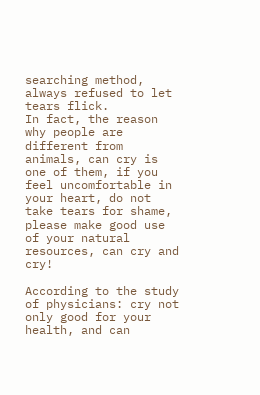searching method, always refused to let tears flick.
In fact, the reason why people are different from animals, can cry is one of them, if you feel uncomfortable in your heart, do not take tears for shame, please make good use of your natural resources, can cry and cry!

According to the study of physicians: cry not only good for your health, and can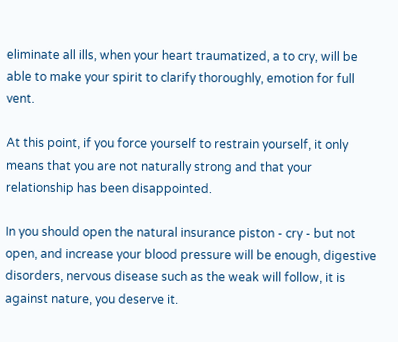eliminate all ills, when your heart traumatized, a to cry, will be able to make your spirit to clarify thoroughly, emotion for full vent.

At this point, if you force yourself to restrain yourself, it only means that you are not naturally strong and that your relationship has been disappointed.

In you should open the natural insurance piston - cry - but not open, and increase your blood pressure will be enough, digestive disorders, nervous disease such as the weak will follow, it is against nature, you deserve it.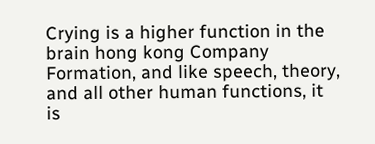Crying is a higher function in the brain hong kong Company Formation, and like speech, theory, and all other human functions, it is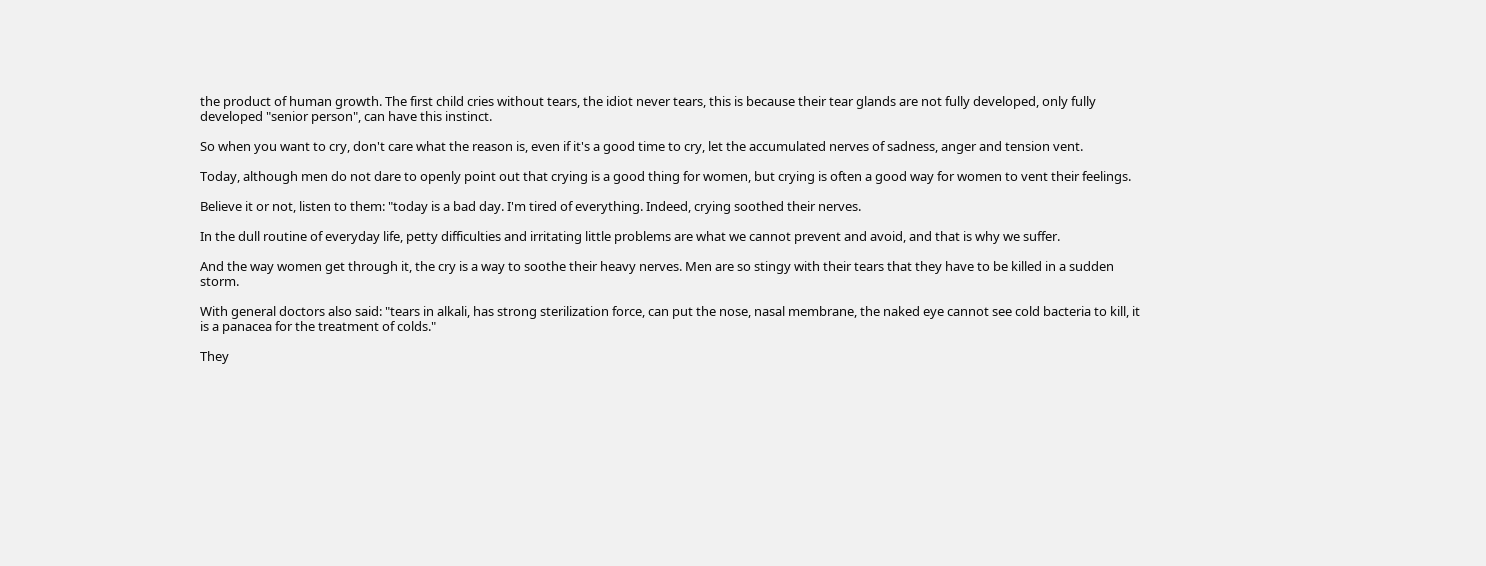the product of human growth. The first child cries without tears, the idiot never tears, this is because their tear glands are not fully developed, only fully developed "senior person", can have this instinct.

So when you want to cry, don't care what the reason is, even if it's a good time to cry, let the accumulated nerves of sadness, anger and tension vent.

Today, although men do not dare to openly point out that crying is a good thing for women, but crying is often a good way for women to vent their feelings.

Believe it or not, listen to them: "today is a bad day. I'm tired of everything. Indeed, crying soothed their nerves.

In the dull routine of everyday life, petty difficulties and irritating little problems are what we cannot prevent and avoid, and that is why we suffer.

And the way women get through it, the cry is a way to soothe their heavy nerves. Men are so stingy with their tears that they have to be killed in a sudden storm.

With general doctors also said: "tears in alkali, has strong sterilization force, can put the nose, nasal membrane, the naked eye cannot see cold bacteria to kill, it is a panacea for the treatment of colds."

They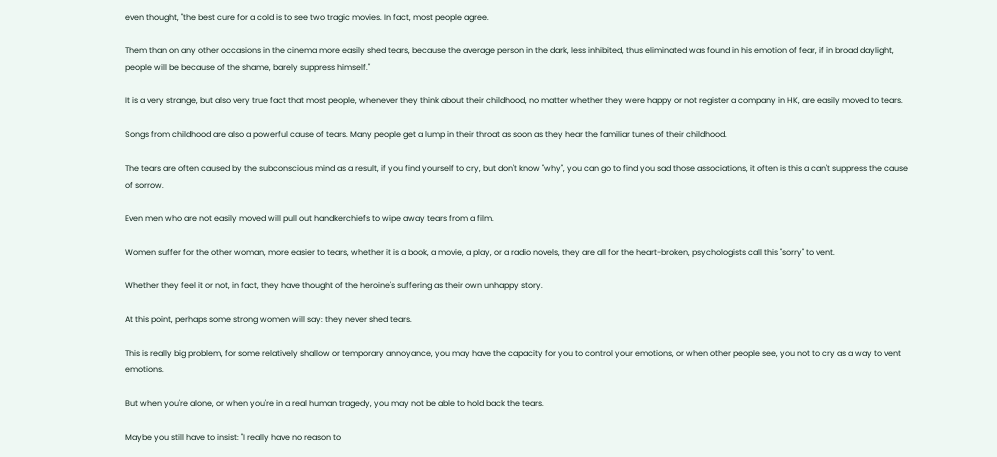even thought, "the best cure for a cold is to see two tragic movies. In fact, most people agree.

Them than on any other occasions in the cinema more easily shed tears, because the average person in the dark, less inhibited, thus eliminated was found in his emotion of fear, if in broad daylight, people will be because of the shame, barely suppress himself."

It is a very strange, but also very true fact that most people, whenever they think about their childhood, no matter whether they were happy or not register a company in HK, are easily moved to tears.

Songs from childhood are also a powerful cause of tears. Many people get a lump in their throat as soon as they hear the familiar tunes of their childhood.

The tears are often caused by the subconscious mind as a result, if you find yourself to cry, but don't know "why", you can go to find you sad those associations, it often is this a can't suppress the cause of sorrow.

Even men who are not easily moved will pull out handkerchiefs to wipe away tears from a film.

Women suffer for the other woman, more easier to tears, whether it is a book, a movie, a play, or a radio novels, they are all for the heart-broken, psychologists call this "sorry" to vent.

Whether they feel it or not, in fact, they have thought of the heroine's suffering as their own unhappy story.

At this point, perhaps some strong women will say: they never shed tears.

This is really big problem, for some relatively shallow or temporary annoyance, you may have the capacity for you to control your emotions, or when other people see, you not to cry as a way to vent emotions.

But when you're alone, or when you're in a real human tragedy, you may not be able to hold back the tears.

Maybe you still have to insist: "I really have no reason to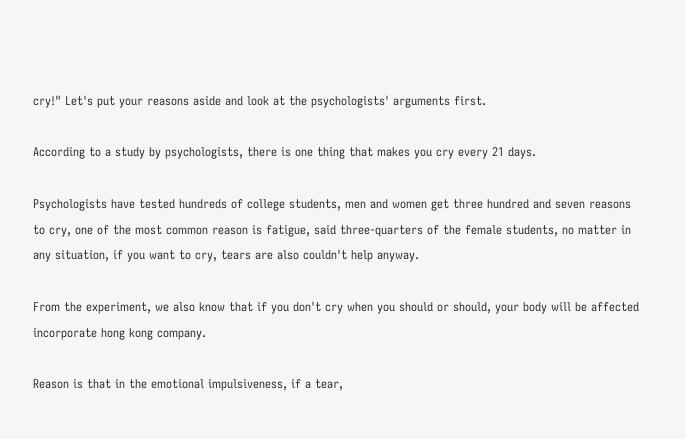cry!" Let's put your reasons aside and look at the psychologists' arguments first.

According to a study by psychologists, there is one thing that makes you cry every 21 days.

Psychologists have tested hundreds of college students, men and women get three hundred and seven reasons to cry, one of the most common reason is fatigue, said three-quarters of the female students, no matter in any situation, if you want to cry, tears are also couldn't help anyway.

From the experiment, we also know that if you don't cry when you should or should, your body will be affected incorporate hong kong company.

Reason is that in the emotional impulsiveness, if a tear,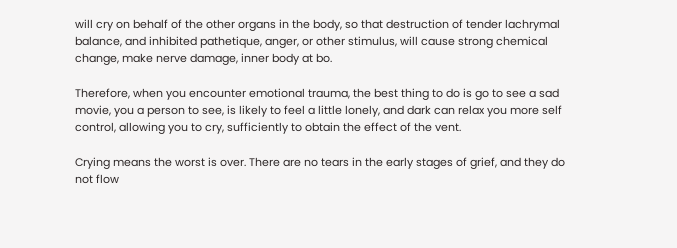will cry on behalf of the other organs in the body, so that destruction of tender lachrymal balance, and inhibited pathetique, anger, or other stimulus, will cause strong chemical change, make nerve damage, inner body at bo.

Therefore, when you encounter emotional trauma, the best thing to do is go to see a sad movie, you a person to see, is likely to feel a little lonely, and dark can relax you more self control, allowing you to cry, sufficiently to obtain the effect of the vent.

Crying means the worst is over. There are no tears in the early stages of grief, and they do not flow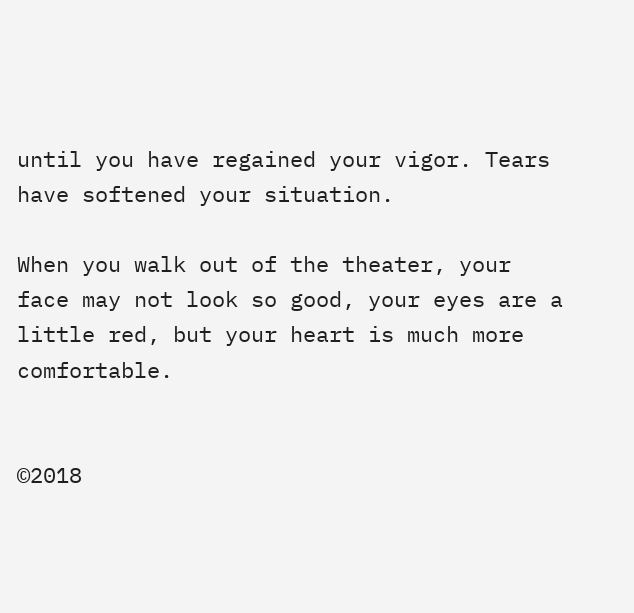until you have regained your vigor. Tears have softened your situation.

When you walk out of the theater, your face may not look so good, your eyes are a little red, but your heart is much more comfortable.


©2018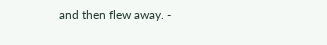and then flew away. -